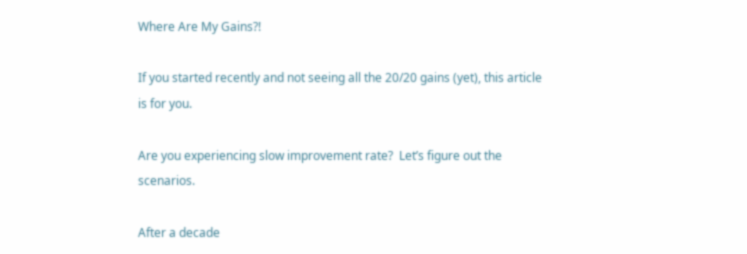Where Are My Gains?!

If you started recently and not seeing all the 20/20 gains (yet), this article is for you.

Are you experiencing slow improvement rate?  Let’s figure out the scenarios.

After a decade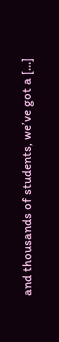and thousands of students, we’ve got a […]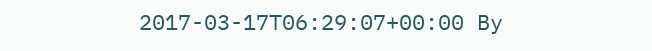2017-03-17T06:29:07+00:00 By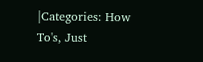|Categories: How To's, Just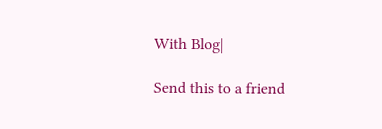With Blog|

Send this to a friend